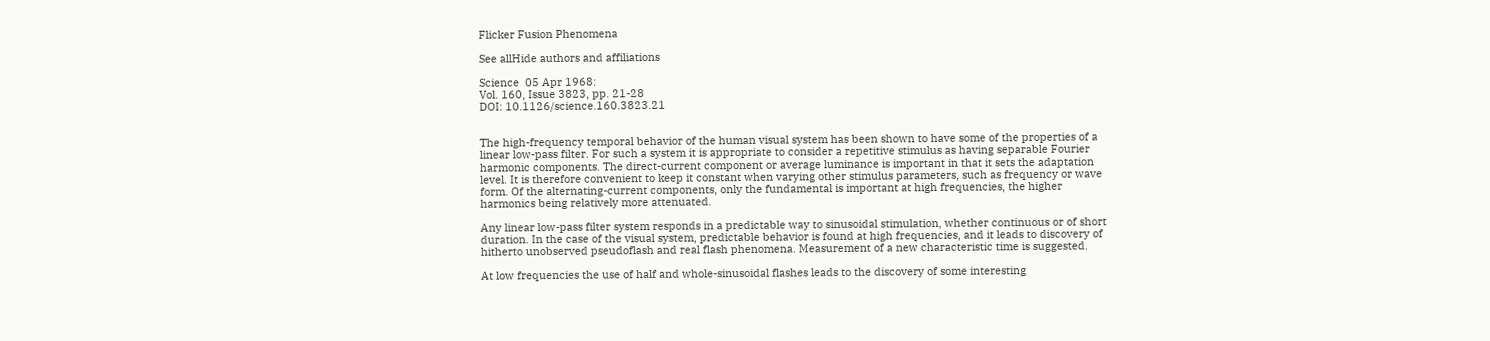Flicker Fusion Phenomena

See allHide authors and affiliations

Science  05 Apr 1968:
Vol. 160, Issue 3823, pp. 21-28
DOI: 10.1126/science.160.3823.21


The high-frequency temporal behavior of the human visual system has been shown to have some of the properties of a linear low-pass filter. For such a system it is appropriate to consider a repetitive stimulus as having separable Fourier harmonic components. The direct-current component or average luminance is important in that it sets the adaptation level. It is therefore convenient to keep it constant when varying other stimulus parameters, such as frequency or wave form. Of the alternating-current components, only the fundamental is important at high frequencies, the higher harmonics being relatively more attenuated.

Any linear low-pass filter system responds in a predictable way to sinusoidal stimulation, whether continuous or of short duration. In the case of the visual system, predictable behavior is found at high frequencies, and it leads to discovery of hitherto unobserved pseudoflash and real flash phenomena. Measurement of a new characteristic time is suggested.

At low frequencies the use of half and whole-sinusoidal flashes leads to the discovery of some interesting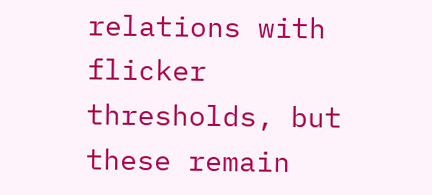relations with flicker thresholds, but these remain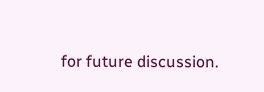for future discussion.